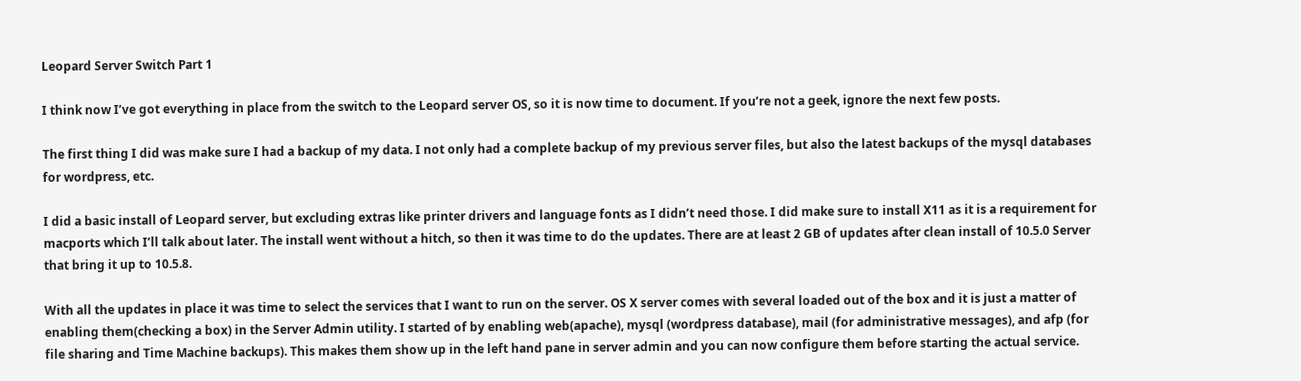Leopard Server Switch Part 1

I think now I’ve got everything in place from the switch to the Leopard server OS, so it is now time to document. If you’re not a geek, ignore the next few posts.

The first thing I did was make sure I had a backup of my data. I not only had a complete backup of my previous server files, but also the latest backups of the mysql databases for wordpress, etc.

I did a basic install of Leopard server, but excluding extras like printer drivers and language fonts as I didn’t need those. I did make sure to install X11 as it is a requirement for macports which I’ll talk about later. The install went without a hitch, so then it was time to do the updates. There are at least 2 GB of updates after clean install of 10.5.0 Server that bring it up to 10.5.8.

With all the updates in place it was time to select the services that I want to run on the server. OS X server comes with several loaded out of the box and it is just a matter of enabling them(checking a box) in the Server Admin utility. I started of by enabling web(apache), mysql (wordpress database), mail (for administrative messages), and afp (for file sharing and Time Machine backups). This makes them show up in the left hand pane in server admin and you can now configure them before starting the actual service.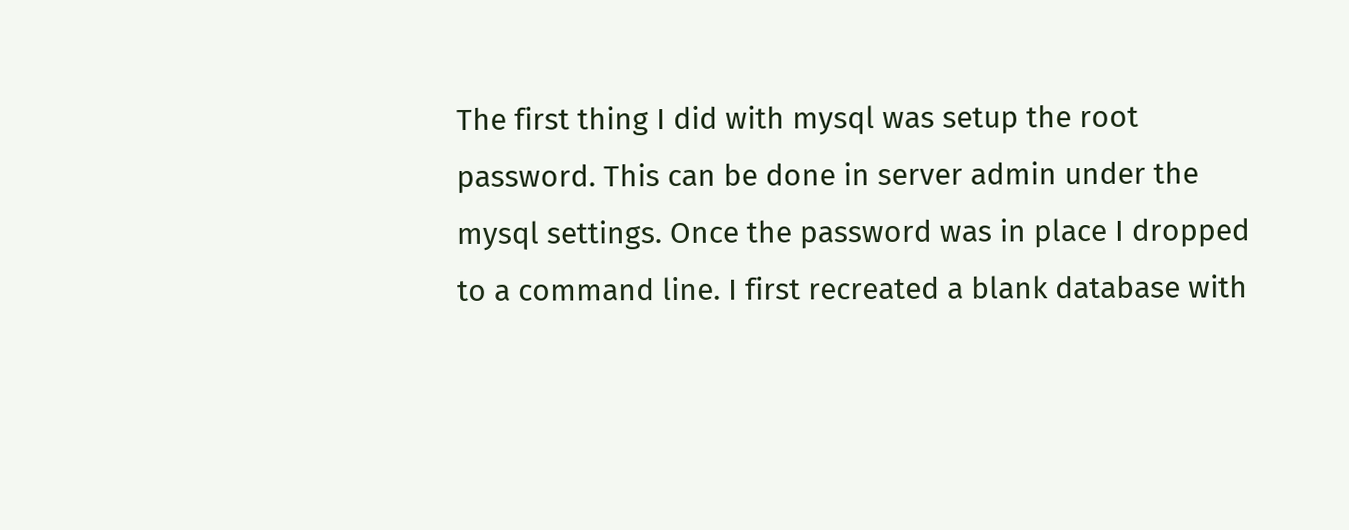The first thing I did with mysql was setup the root password. This can be done in server admin under the mysql settings. Once the password was in place I dropped to a command line. I first recreated a blank database with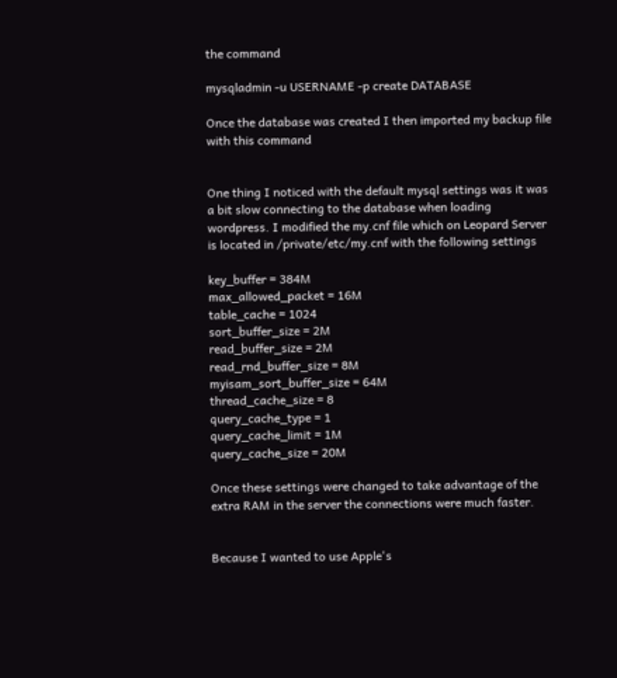the command

mysqladmin -u USERNAME -p create DATABASE

Once the database was created I then imported my backup file with this command


One thing I noticed with the default mysql settings was it was a bit slow connecting to the database when loading wordpress. I modified the my.cnf file which on Leopard Server is located in /private/etc/my.cnf with the following settings

key_buffer = 384M
max_allowed_packet = 16M
table_cache = 1024
sort_buffer_size = 2M
read_buffer_size = 2M
read_rnd_buffer_size = 8M
myisam_sort_buffer_size = 64M
thread_cache_size = 8
query_cache_type = 1
query_cache_limit = 1M
query_cache_size = 20M

Once these settings were changed to take advantage of the extra RAM in the server the connections were much faster.


Because I wanted to use Apple's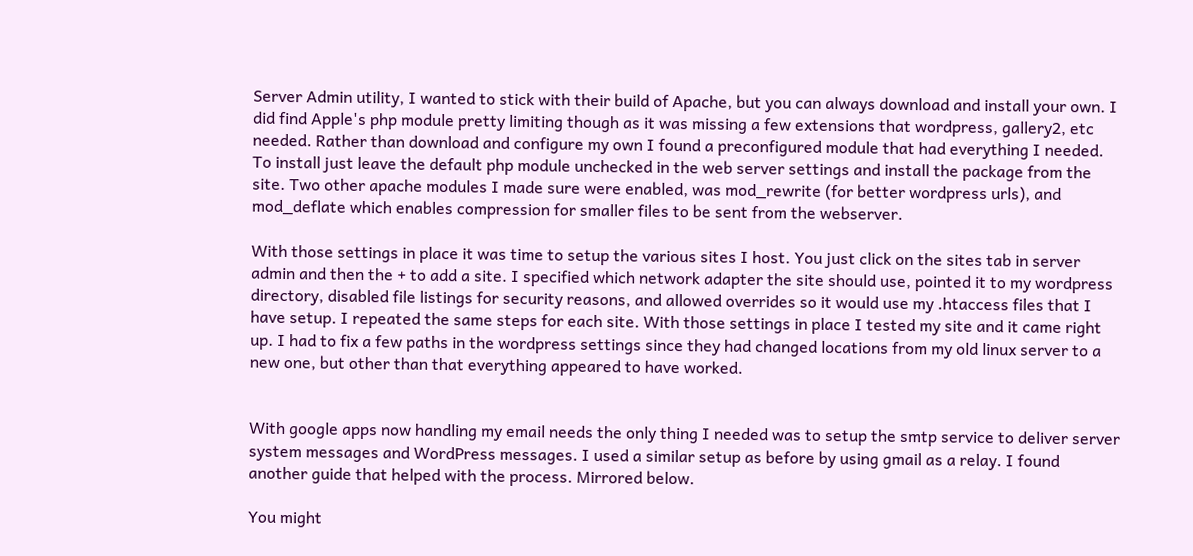Server Admin utility, I wanted to stick with their build of Apache, but you can always download and install your own. I did find Apple's php module pretty limiting though as it was missing a few extensions that wordpress, gallery2, etc needed. Rather than download and configure my own I found a preconfigured module that had everything I needed. To install just leave the default php module unchecked in the web server settings and install the package from the site. Two other apache modules I made sure were enabled, was mod_rewrite (for better wordpress urls), and mod_deflate which enables compression for smaller files to be sent from the webserver.

With those settings in place it was time to setup the various sites I host. You just click on the sites tab in server admin and then the + to add a site. I specified which network adapter the site should use, pointed it to my wordpress directory, disabled file listings for security reasons, and allowed overrides so it would use my .htaccess files that I have setup. I repeated the same steps for each site. With those settings in place I tested my site and it came right up. I had to fix a few paths in the wordpress settings since they had changed locations from my old linux server to a new one, but other than that everything appeared to have worked.


With google apps now handling my email needs the only thing I needed was to setup the smtp service to deliver server system messages and WordPress messages. I used a similar setup as before by using gmail as a relay. I found another guide that helped with the process. Mirrored below.

You might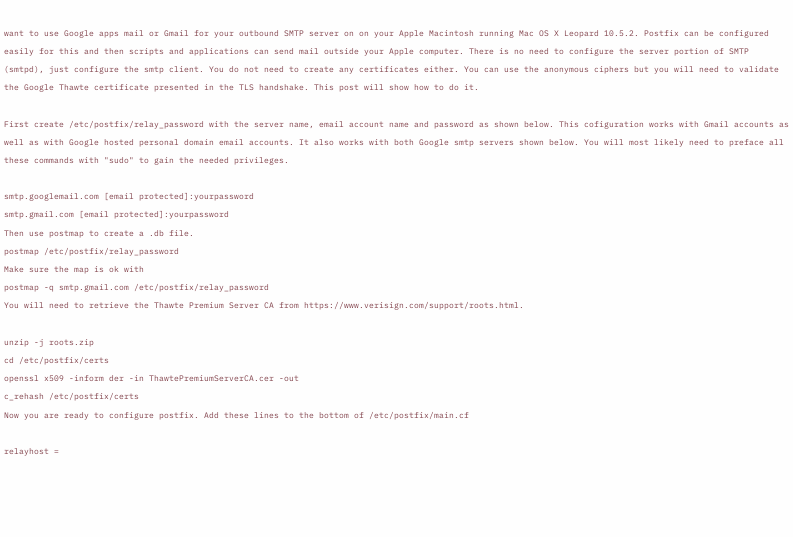want to use Google apps mail or Gmail for your outbound SMTP server on on your Apple Macintosh running Mac OS X Leopard 10.5.2. Postfix can be configured easily for this and then scripts and applications can send mail outside your Apple computer. There is no need to configure the server portion of SMTP (smtpd), just configure the smtp client. You do not need to create any certificates either. You can use the anonymous ciphers but you will need to validate the Google Thawte certificate presented in the TLS handshake. This post will show how to do it.

First create /etc/postfix/relay_password with the server name, email account name and password as shown below. This cofiguration works with Gmail accounts as well as with Google hosted personal domain email accounts. It also works with both Google smtp servers shown below. You will most likely need to preface all these commands with "sudo" to gain the needed privileges.

smtp.googlemail.com [email protected]:yourpassword
smtp.gmail.com [email protected]:yourpassword
Then use postmap to create a .db file.
postmap /etc/postfix/relay_password
Make sure the map is ok with
postmap -q smtp.gmail.com /etc/postfix/relay_password
You will need to retrieve the Thawte Premium Server CA from https://www.verisign.com/support/roots.html.

unzip -j roots.zip
cd /etc/postfix/certs
openssl x509 -inform der -in ThawtePremiumServerCA.cer -out
c_rehash /etc/postfix/certs
Now you are ready to configure postfix. Add these lines to the bottom of /etc/postfix/main.cf

relayhost =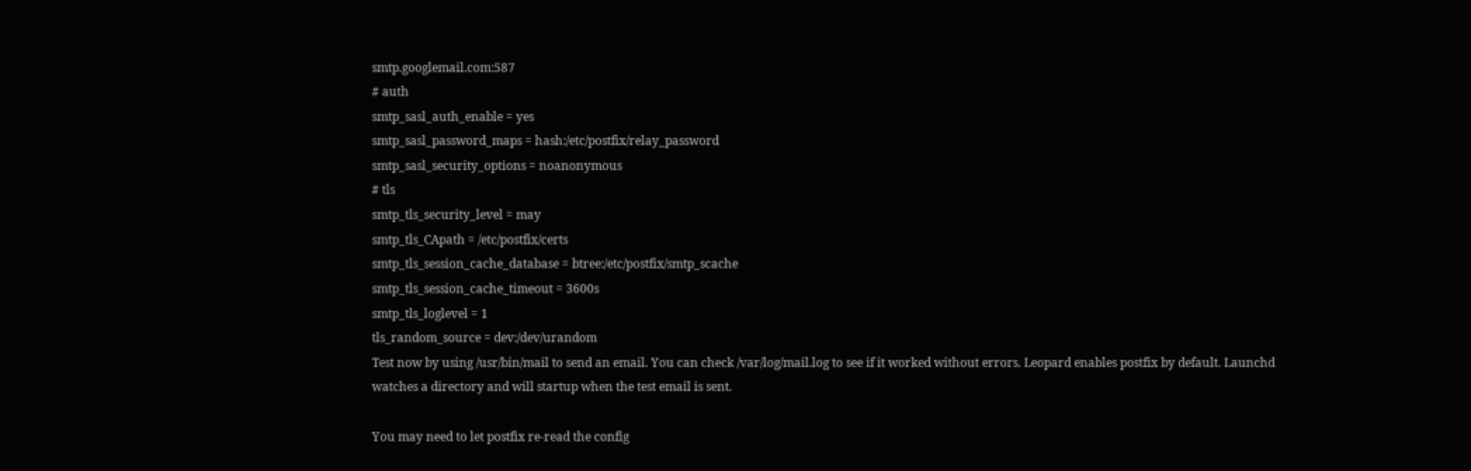smtp.googlemail.com:587
# auth
smtp_sasl_auth_enable = yes
smtp_sasl_password_maps = hash:/etc/postfix/relay_password
smtp_sasl_security_options = noanonymous
# tls
smtp_tls_security_level = may
smtp_tls_CApath = /etc/postfix/certs
smtp_tls_session_cache_database = btree:/etc/postfix/smtp_scache
smtp_tls_session_cache_timeout = 3600s
smtp_tls_loglevel = 1
tls_random_source = dev:/dev/urandom
Test now by using /usr/bin/mail to send an email. You can check /var/log/mail.log to see if it worked without errors. Leopard enables postfix by default. Launchd watches a directory and will startup when the test email is sent.

You may need to let postfix re-read the config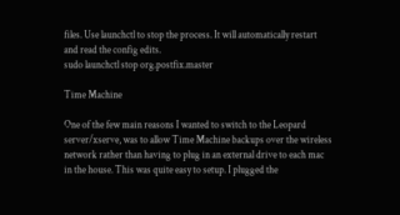files. Use launchctl to stop the process. It will automatically restart and read the config edits.
sudo launchctl stop org.postfix.master

Time Machine

One of the few main reasons I wanted to switch to the Leopard server/xserve, was to allow Time Machine backups over the wireless network rather than having to plug in an external drive to each mac in the house. This was quite easy to setup. I plugged the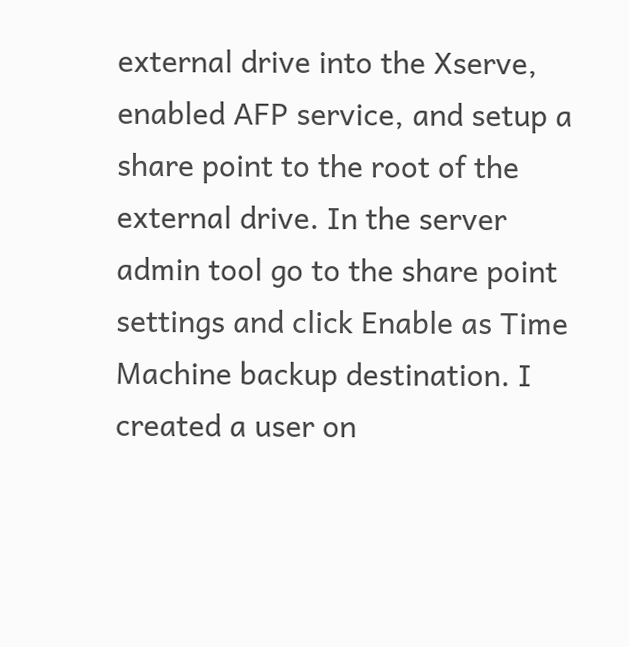external drive into the Xserve, enabled AFP service, and setup a share point to the root of the external drive. In the server admin tool go to the share point settings and click Enable as Time Machine backup destination. I created a user on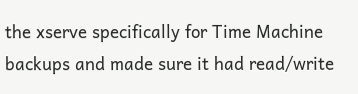the xserve specifically for Time Machine backups and made sure it had read/write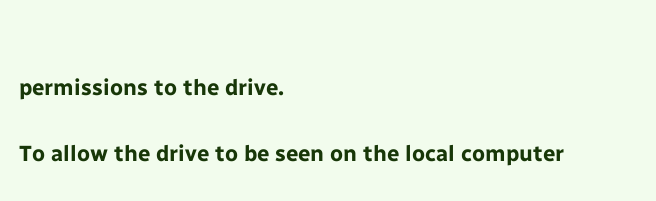permissions to the drive.

To allow the drive to be seen on the local computer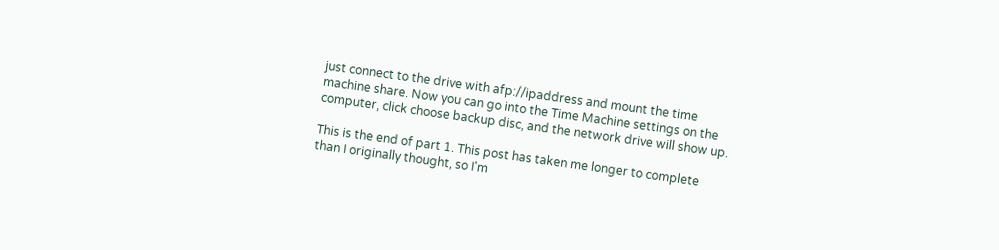just connect to the drive with afp://ipaddress and mount the time machine share. Now you can go into the Time Machine settings on the computer, click choose backup disc, and the network drive will show up.

This is the end of part 1. This post has taken me longer to complete than I originally thought, so I'm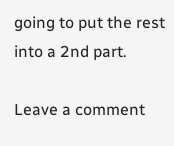going to put the rest into a 2nd part.

Leave a comment